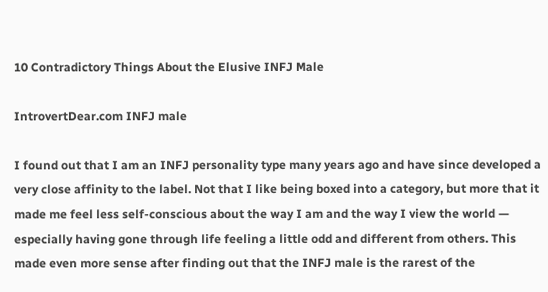10 Contradictory Things About the Elusive INFJ Male

IntrovertDear.com INFJ male

I found out that I am an INFJ personality type many years ago and have since developed a very close affinity to the label. Not that I like being boxed into a category, but more that it made me feel less self-conscious about the way I am and the way I view the world — especially having gone through life feeling a little odd and different from others. This made even more sense after finding out that the INFJ male is the rarest of the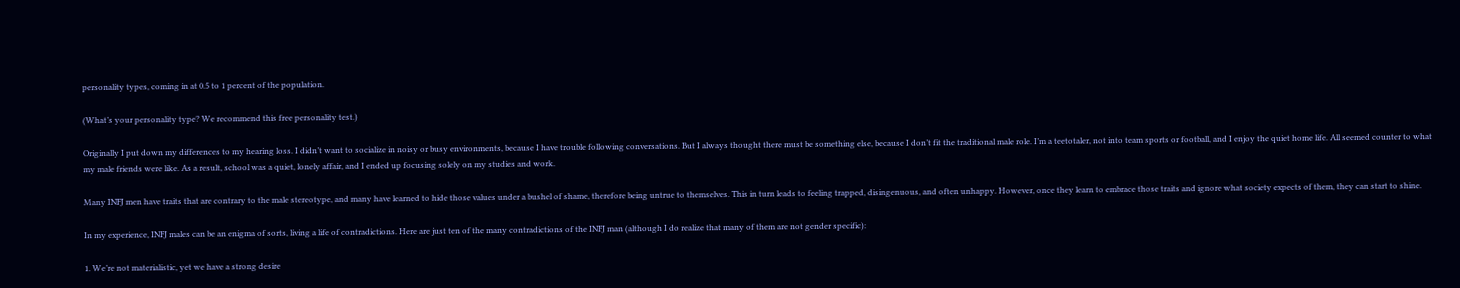personality types, coming in at 0.5 to 1 percent of the population.

(What’s your personality type? We recommend this free personality test.)

Originally I put down my differences to my hearing loss. I didn’t want to socialize in noisy or busy environments, because I have trouble following conversations. But I always thought there must be something else, because I don’t fit the traditional male role. I’m a teetotaler, not into team sports or football, and I enjoy the quiet home life. All seemed counter to what my male friends were like. As a result, school was a quiet, lonely affair, and I ended up focusing solely on my studies and work.

Many INFJ men have traits that are contrary to the male stereotype, and many have learned to hide those values under a bushel of shame, therefore being untrue to themselves. This in turn leads to feeling trapped, disingenuous, and often unhappy. However, once they learn to embrace those traits and ignore what society expects of them, they can start to shine.

In my experience, INFJ males can be an enigma of sorts, living a life of contradictions. Here are just ten of the many contradictions of the INFJ man (although I do realize that many of them are not gender specific):

1. We’re not materialistic, yet we have a strong desire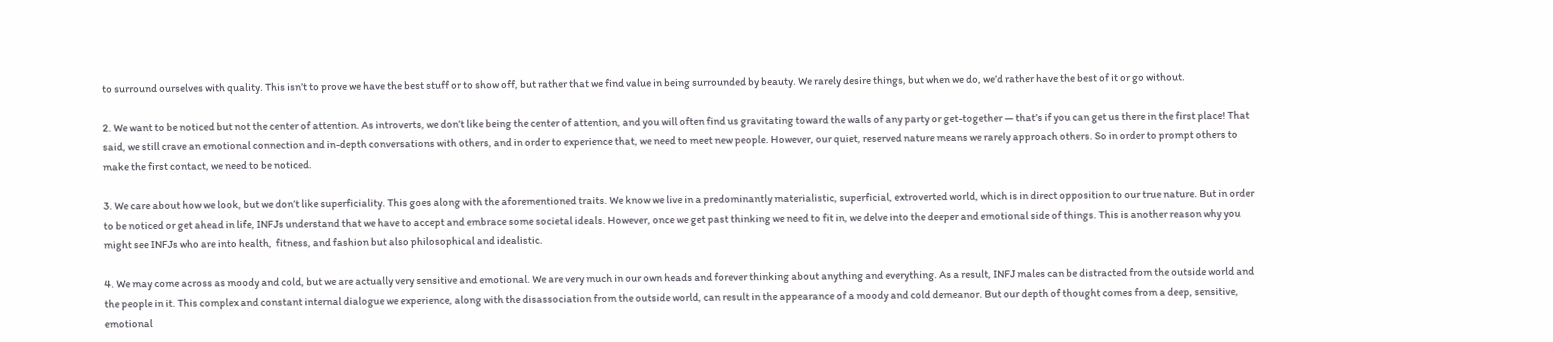to surround ourselves with quality. This isn’t to prove we have the best stuff or to show off, but rather that we find value in being surrounded by beauty. We rarely desire things, but when we do, we’d rather have the best of it or go without.

2. We want to be noticed but not the center of attention. As introverts, we don’t like being the center of attention, and you will often find us gravitating toward the walls of any party or get-together — that’s if you can get us there in the first place! That said, we still crave an emotional connection and in-depth conversations with others, and in order to experience that, we need to meet new people. However, our quiet, reserved nature means we rarely approach others. So in order to prompt others to make the first contact, we need to be noticed.

3. We care about how we look, but we don’t like superficiality. This goes along with the aforementioned traits. We know we live in a predominantly materialistic, superficial, extroverted world, which is in direct opposition to our true nature. But in order to be noticed or get ahead in life, INFJs understand that we have to accept and embrace some societal ideals. However, once we get past thinking we need to fit in, we delve into the deeper and emotional side of things. This is another reason why you might see INFJs who are into health,  fitness, and fashion but also philosophical and idealistic.

4. We may come across as moody and cold, but we are actually very sensitive and emotional. We are very much in our own heads and forever thinking about anything and everything. As a result, INFJ males can be distracted from the outside world and the people in it. This complex and constant internal dialogue we experience, along with the disassociation from the outside world, can result in the appearance of a moody and cold demeanor. But our depth of thought comes from a deep, sensitive, emotional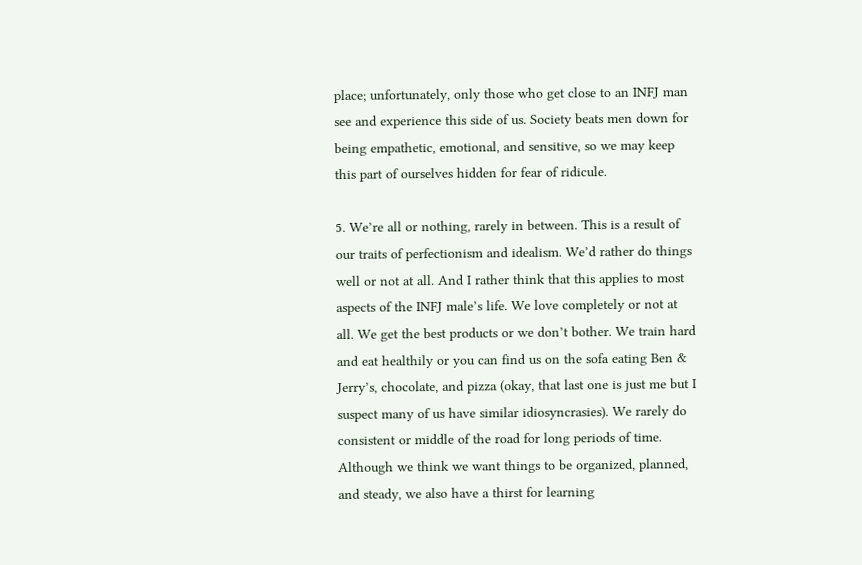place; unfortunately, only those who get close to an INFJ man see and experience this side of us. Society beats men down for being empathetic, emotional, and sensitive, so we may keep this part of ourselves hidden for fear of ridicule.

5. We’re all or nothing, rarely in between. This is a result of our traits of perfectionism and idealism. We’d rather do things well or not at all. And I rather think that this applies to most aspects of the INFJ male’s life. We love completely or not at all. We get the best products or we don’t bother. We train hard and eat healthily or you can find us on the sofa eating Ben & Jerry’s, chocolate, and pizza (okay, that last one is just me but I suspect many of us have similar idiosyncrasies). We rarely do consistent or middle of the road for long periods of time. Although we think we want things to be organized, planned, and steady, we also have a thirst for learning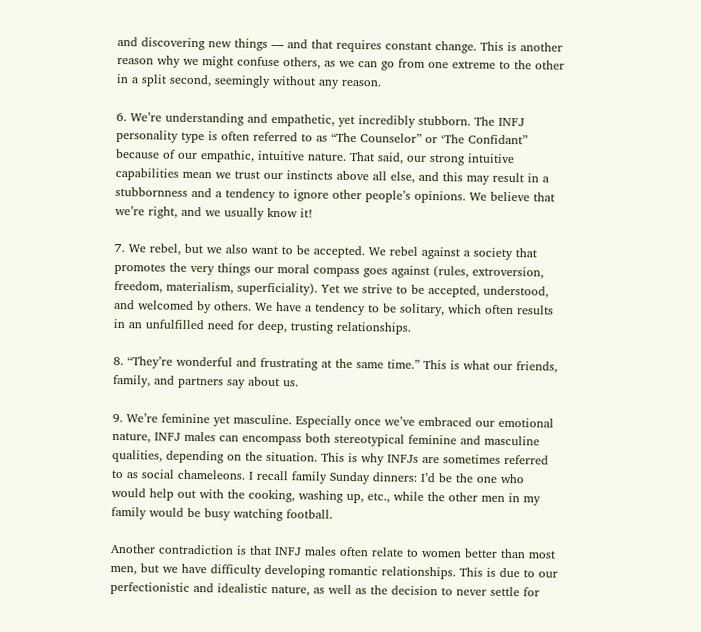and discovering new things — and that requires constant change. This is another reason why we might confuse others, as we can go from one extreme to the other in a split second, seemingly without any reason.

6. We’re understanding and empathetic, yet incredibly stubborn. The INFJ personality type is often referred to as “The Counselor” or ‘The Confidant” because of our empathic, intuitive nature. That said, our strong intuitive capabilities mean we trust our instincts above all else, and this may result in a stubbornness and a tendency to ignore other people’s opinions. We believe that we’re right, and we usually know it!

7. We rebel, but we also want to be accepted. We rebel against a society that promotes the very things our moral compass goes against (rules, extroversion, freedom, materialism, superficiality). Yet we strive to be accepted, understood, and welcomed by others. We have a tendency to be solitary, which often results in an unfulfilled need for deep, trusting relationships.

8. “They’re wonderful and frustrating at the same time.” This is what our friends, family, and partners say about us.

9. We’re feminine yet masculine. Especially once we’ve embraced our emotional nature, INFJ males can encompass both stereotypical feminine and masculine qualities, depending on the situation. This is why INFJs are sometimes referred to as social chameleons. I recall family Sunday dinners: I’d be the one who would help out with the cooking, washing up, etc., while the other men in my family would be busy watching football.

Another contradiction is that INFJ males often relate to women better than most men, but we have difficulty developing romantic relationships. This is due to our perfectionistic and idealistic nature, as well as the decision to never settle for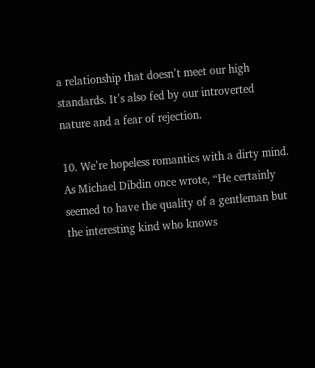a relationship that doesn’t meet our high standards. It’s also fed by our introverted nature and a fear of rejection.

10. We’re hopeless romantics with a dirty mind. As Michael Dibdin once wrote, “He certainly seemed to have the quality of a gentleman but the interesting kind who knows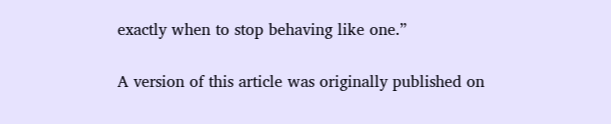exactly when to stop behaving like one.”

A version of this article was originally published on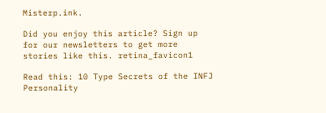Misterp.ink.

Did you enjoy this article? Sign up for our newsletters to get more stories like this. retina_favicon1

Read this: 10 Type Secrets of the INFJ Personality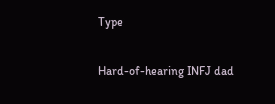Type

Hard-of-hearing INFJ dad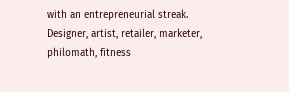with an entrepreneurial streak. Designer, artist, retailer, marketer, philomath, fitness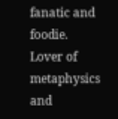fanatic and foodie. Lover of metaphysics and